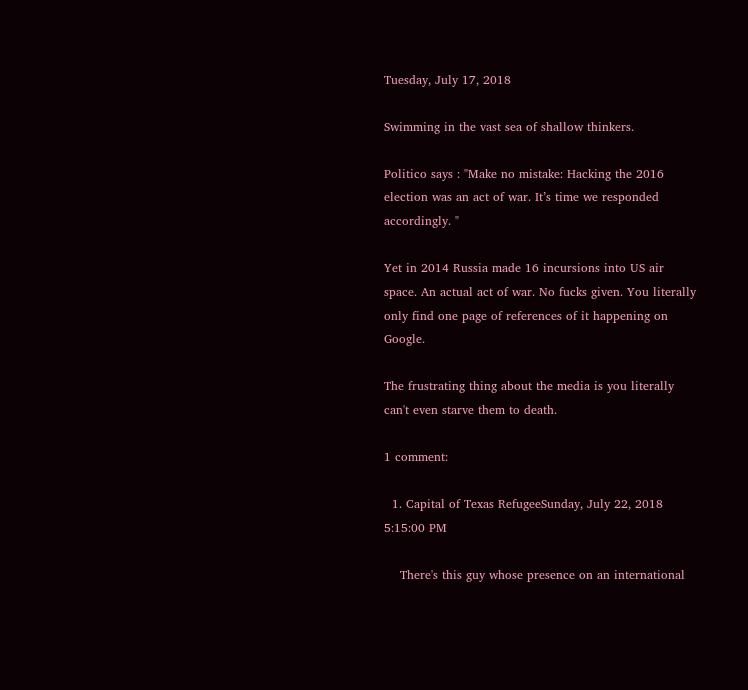Tuesday, July 17, 2018

Swimming in the vast sea of shallow thinkers.

Politico says : "Make no mistake: Hacking the 2016 election was an act of war. It’s time we responded accordingly. "

Yet in 2014 Russia made 16 incursions into US air space. An actual act of war. No fucks given. You literally only find one page of references of it happening on Google.

The frustrating thing about the media is you literally can't even starve them to death.

1 comment:

  1. Capital of Texas RefugeeSunday, July 22, 2018 5:15:00 PM

    There's this guy whose presence on an international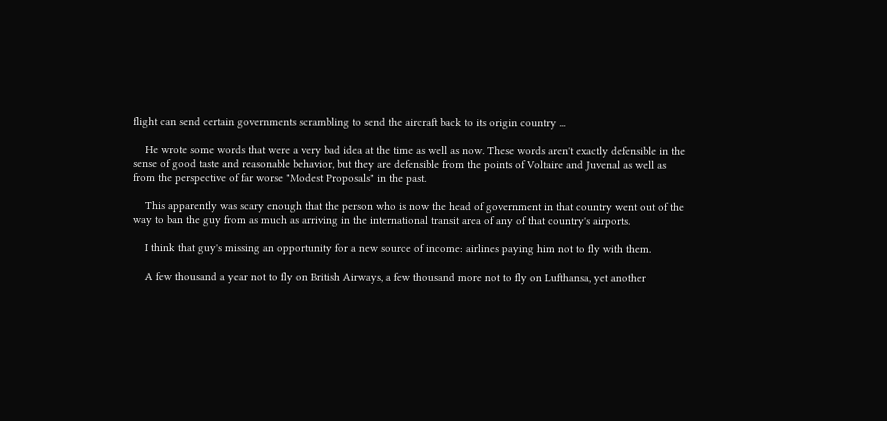flight can send certain governments scrambling to send the aircraft back to its origin country ...

    He wrote some words that were a very bad idea at the time as well as now. These words aren't exactly defensible in the sense of good taste and reasonable behavior, but they are defensible from the points of Voltaire and Juvenal as well as from the perspective of far worse "Modest Proposals" in the past.

    This apparently was scary enough that the person who is now the head of government in that country went out of the way to ban the guy from as much as arriving in the international transit area of any of that country's airports.

    I think that guy's missing an opportunity for a new source of income: airlines paying him not to fly with them.

    A few thousand a year not to fly on British Airways, a few thousand more not to fly on Lufthansa, yet another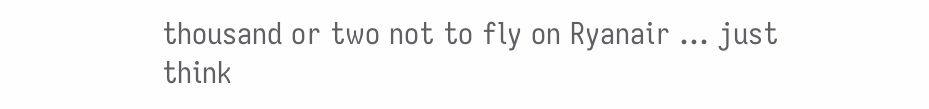thousand or two not to fly on Ryanair ... just think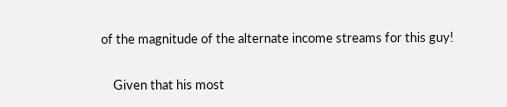of the magnitude of the alternate income streams for this guy!

    Given that his most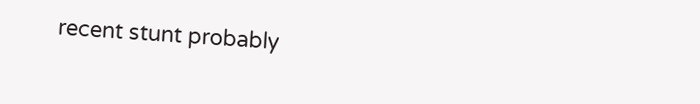recent stunt probably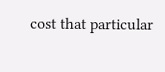cost that particular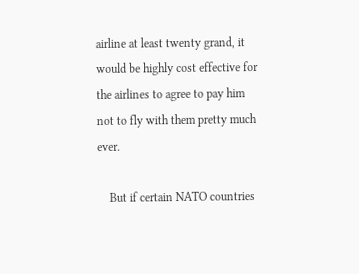airline at least twenty grand, it would be highly cost effective for the airlines to agree to pay him not to fly with them pretty much ever.

    But if certain NATO countries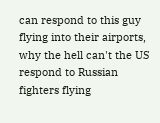can respond to this guy flying into their airports, why the hell can't the US respond to Russian fighters flying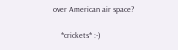over American air space?

    *crickets* :-)